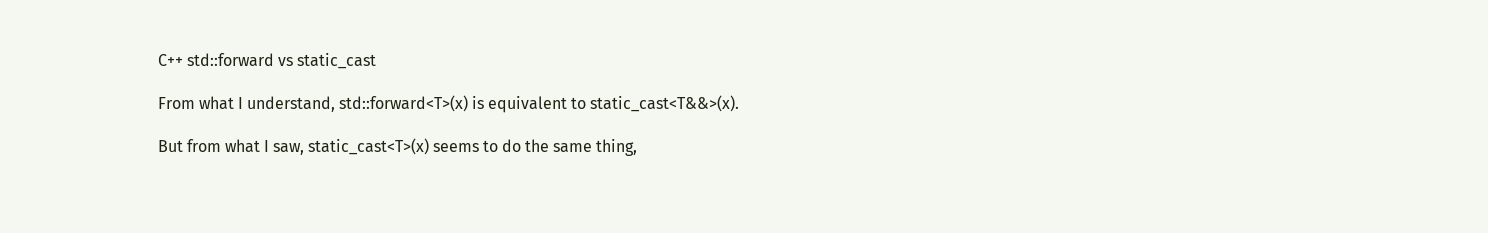C++ std::forward vs static_cast

From what I understand, std::forward<T>(x) is equivalent to static_cast<T&&>(x).

But from what I saw, static_cast<T>(x) seems to do the same thing,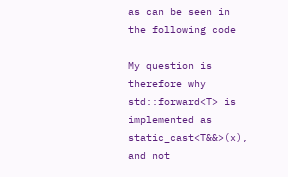as can be seen in the following code

My question is therefore why std::forward<T> is implemented as static_cast<T&&>(x), and not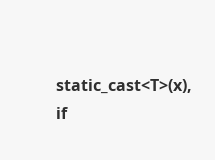static_cast<T>(x), if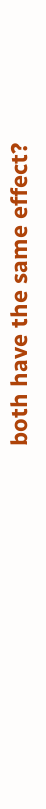both have the same effect?